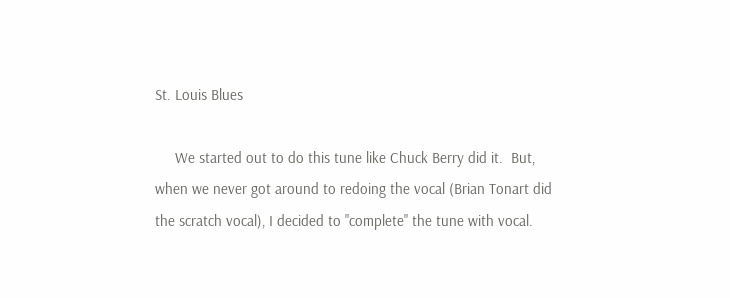St. Louis Blues

     We started out to do this tune like Chuck Berry did it.  But, when we never got around to redoing the vocal (Brian Tonart did the scratch vocal), I decided to "complete" the tune with vocal.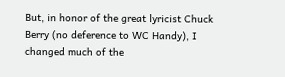But, in honor of the great lyricist Chuck Berry (no deference to WC Handy), I changed much of the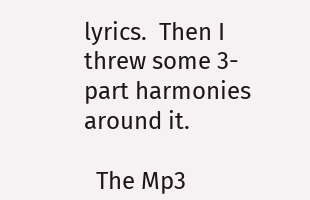lyrics.  Then I threw some 3-part harmonies around it.

  The Mp3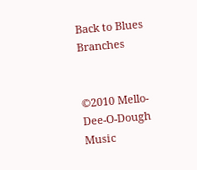Back to Blues Branches


©2010 Mello-Dee-O-Dough Music